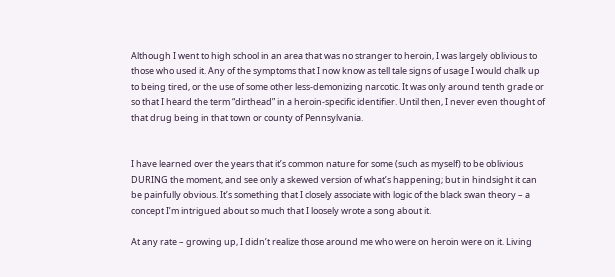Although I went to high school in an area that was no stranger to heroin, I was largely oblivious to those who used it. Any of the symptoms that I now know as tell tale signs of usage I would chalk up to being tired, or the use of some other less-demonizing narcotic. It was only around tenth grade or so that I heard the term “dirthead” in a heroin-specific identifier. Until then, I never even thought of that drug being in that town or county of Pennsylvania.


I have learned over the years that it’s common nature for some (such as myself) to be oblivious DURING the moment, and see only a skewed version of what’s happening; but in hindsight it can be painfully obvious. It’s something that I closely associate with logic of the black swan theory – a concept I’m intrigued about so much that I loosely wrote a song about it.

At any rate – growing up, I didn’t realize those around me who were on heroin were on it. Living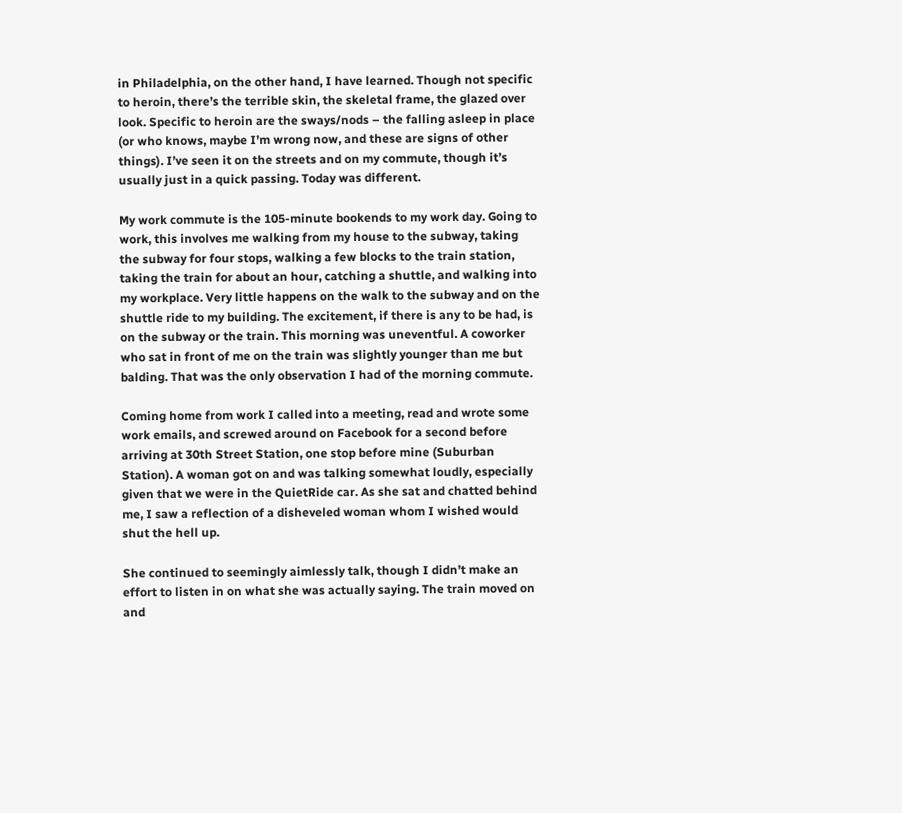in Philadelphia, on the other hand, I have learned. Though not specific to heroin, there’s the terrible skin, the skeletal frame, the glazed over look. Specific to heroin are the sways/nods – the falling asleep in place (or who knows, maybe I’m wrong now, and these are signs of other things). I’ve seen it on the streets and on my commute, though it’s usually just in a quick passing. Today was different.

My work commute is the 105-minute bookends to my work day. Going to work, this involves me walking from my house to the subway, taking the subway for four stops, walking a few blocks to the train station, taking the train for about an hour, catching a shuttle, and walking into my workplace. Very little happens on the walk to the subway and on the shuttle ride to my building. The excitement, if there is any to be had, is on the subway or the train. This morning was uneventful. A coworker who sat in front of me on the train was slightly younger than me but balding. That was the only observation I had of the morning commute.

Coming home from work I called into a meeting, read and wrote some work emails, and screwed around on Facebook for a second before arriving at 30th Street Station, one stop before mine (Suburban Station). A woman got on and was talking somewhat loudly, especially given that we were in the QuietRide car. As she sat and chatted behind me, I saw a reflection of a disheveled woman whom I wished would shut the hell up.

She continued to seemingly aimlessly talk, though I didn’t make an effort to listen in on what she was actually saying. The train moved on and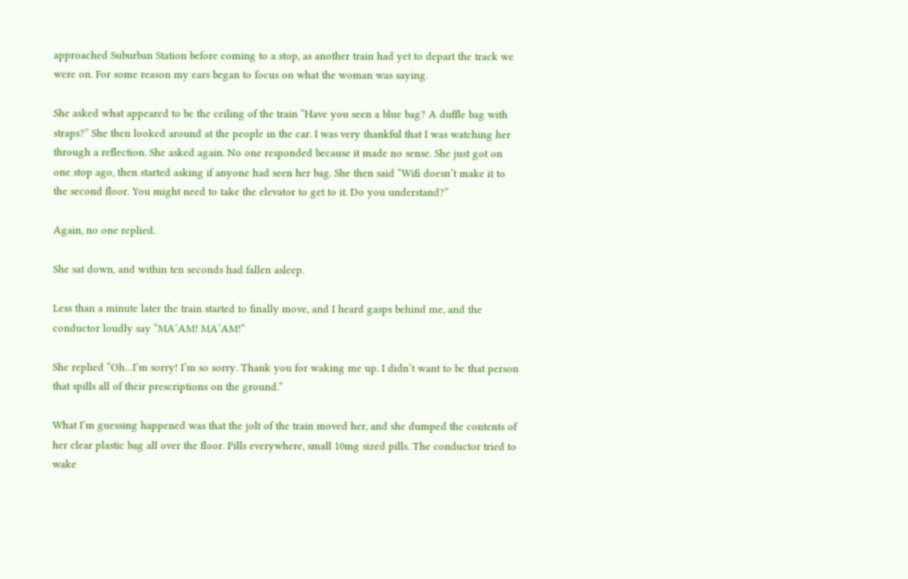approached Suburban Station before coming to a stop, as another train had yet to depart the track we were on. For some reason my ears began to focus on what the woman was saying.

She asked what appeared to be the ceiling of the train “Have you seen a blue bag? A duffle bag with straps?” She then looked around at the people in the car. I was very thankful that I was watching her through a reflection. She asked again. No one responded because it made no sense. She just got on one stop ago, then started asking if anyone had seen her bag. She then said “Wifi doesn’t make it to the second floor. You might need to take the elevator to get to it. Do you understand?”

Again, no one replied.

She sat down, and within ten seconds had fallen asleep.

Less than a minute later the train started to finally move, and I heard gasps behind me, and the conductor loudly say “MA’AM! MA’AM!”

She replied “Oh…I’m sorry! I’m so sorry. Thank you for waking me up. I didn’t want to be that person that spills all of their prescriptions on the ground.”

What I’m guessing happened was that the jolt of the train moved her, and she dumped the contents of her clear plastic bag all over the floor. Pills everywhere, small 10mg sized pills. The conductor tried to wake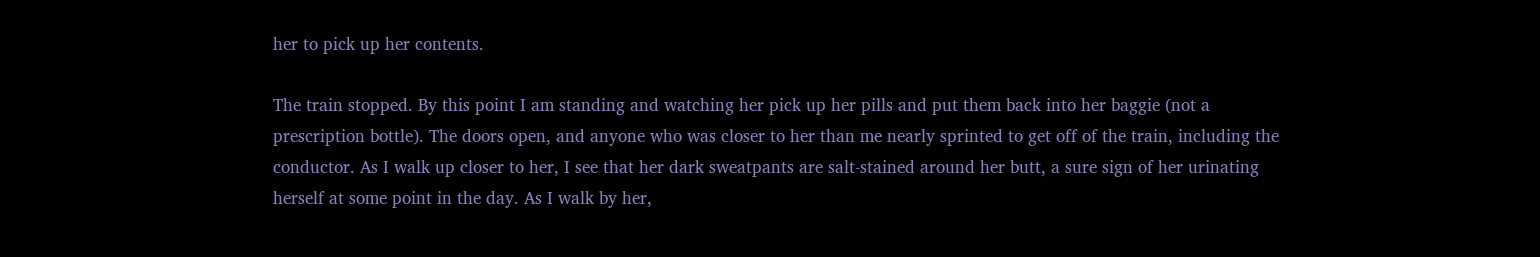her to pick up her contents.

The train stopped. By this point I am standing and watching her pick up her pills and put them back into her baggie (not a prescription bottle). The doors open, and anyone who was closer to her than me nearly sprinted to get off of the train, including the conductor. As I walk up closer to her, I see that her dark sweatpants are salt-stained around her butt, a sure sign of her urinating herself at some point in the day. As I walk by her,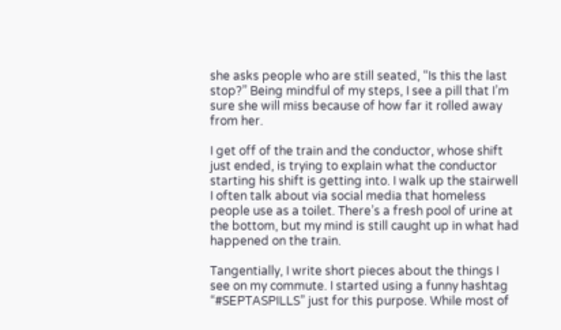she asks people who are still seated, “Is this the last stop?” Being mindful of my steps, I see a pill that I’m sure she will miss because of how far it rolled away from her.

I get off of the train and the conductor, whose shift just ended, is trying to explain what the conductor starting his shift is getting into. I walk up the stairwell I often talk about via social media that homeless people use as a toilet. There’s a fresh pool of urine at the bottom, but my mind is still caught up in what had happened on the train.

Tangentially, I write short pieces about the things I see on my commute. I started using a funny hashtag “#SEPTASPILLS” just for this purpose. While most of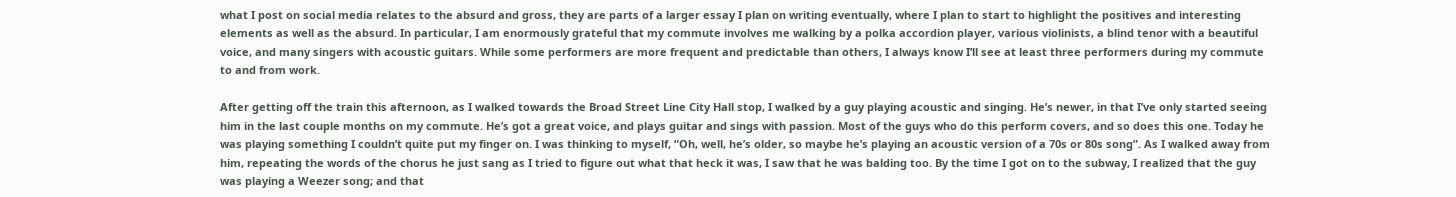what I post on social media relates to the absurd and gross, they are parts of a larger essay I plan on writing eventually, where I plan to start to highlight the positives and interesting elements as well as the absurd. In particular, I am enormously grateful that my commute involves me walking by a polka accordion player, various violinists, a blind tenor with a beautiful voice, and many singers with acoustic guitars. While some performers are more frequent and predictable than others, I always know I’ll see at least three performers during my commute to and from work.

After getting off the train this afternoon, as I walked towards the Broad Street Line City Hall stop, I walked by a guy playing acoustic and singing. He’s newer, in that I’ve only started seeing him in the last couple months on my commute. He’s got a great voice, and plays guitar and sings with passion. Most of the guys who do this perform covers, and so does this one. Today he was playing something I couldn’t quite put my finger on. I was thinking to myself, “Oh, well, he’s older, so maybe he’s playing an acoustic version of a 70s or 80s song”. As I walked away from him, repeating the words of the chorus he just sang as I tried to figure out what that heck it was, I saw that he was balding too. By the time I got on to the subway, I realized that the guy was playing a Weezer song; and that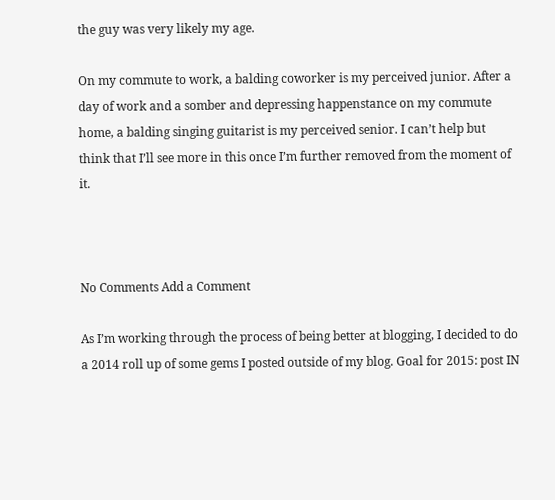the guy was very likely my age.

On my commute to work, a balding coworker is my perceived junior. After a day of work and a somber and depressing happenstance on my commute home, a balding singing guitarist is my perceived senior. I can’t help but think that I’ll see more in this once I’m further removed from the moment of it.



No Comments Add a Comment

As I’m working through the process of being better at blogging, I decided to do a 2014 roll up of some gems I posted outside of my blog. Goal for 2015: post IN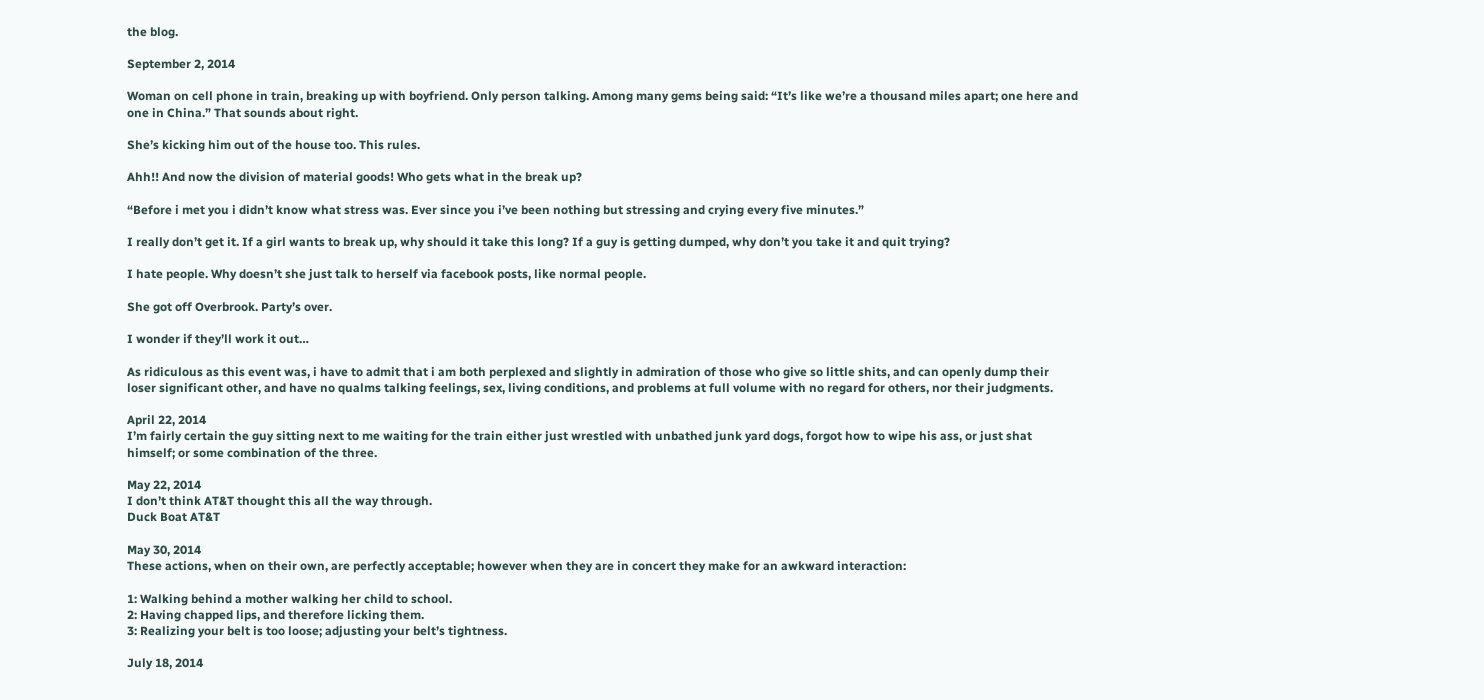the blog.

September 2, 2014

Woman on cell phone in train, breaking up with boyfriend. Only person talking. Among many gems being said: “It’s like we’re a thousand miles apart; one here and one in China.” That sounds about right.

She’s kicking him out of the house too. This rules.

Ahh!! And now the division of material goods! Who gets what in the break up?

“Before i met you i didn’t know what stress was. Ever since you i’ve been nothing but stressing and crying every five minutes.”

I really don’t get it. If a girl wants to break up, why should it take this long? If a guy is getting dumped, why don’t you take it and quit trying?

I hate people. Why doesn’t she just talk to herself via facebook posts, like normal people.

She got off Overbrook. Party’s over.

I wonder if they’ll work it out…

As ridiculous as this event was, i have to admit that i am both perplexed and slightly in admiration of those who give so little shits, and can openly dump their loser significant other, and have no qualms talking feelings, sex, living conditions, and problems at full volume with no regard for others, nor their judgments.

April 22, 2014
I’m fairly certain the guy sitting next to me waiting for the train either just wrestled with unbathed junk yard dogs, forgot how to wipe his ass, or just shat himself; or some combination of the three.

May 22, 2014
I don’t think AT&T thought this all the way through.
Duck Boat AT&T

May 30, 2014
These actions, when on their own, are perfectly acceptable; however when they are in concert they make for an awkward interaction:

1: Walking behind a mother walking her child to school.
2: Having chapped lips, and therefore licking them.
3: Realizing your belt is too loose; adjusting your belt’s tightness.

July 18, 2014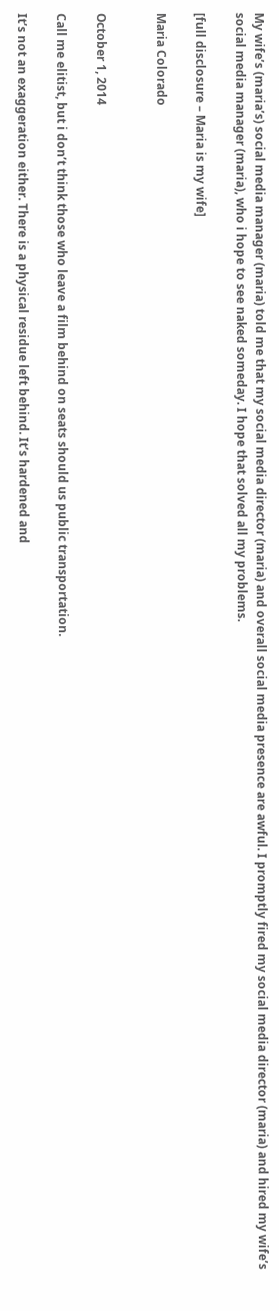My wife’s (maria’s) social media manager (maria) told me that my social media director (maria) and overall social media presence are awful. I promptly fired my social media director (maria) and hired my wife’s social media manager (maria), who i hope to see naked someday. I hope that solved all my problems.

[full disclosure – Maria is my wife]

Maria Colorado


October 1, 2014

Call me elitist, but i don’t think those who leave a film behind on seats should us public transportation.

It’s not an exaggeration either. There is a physical residue left behind. It’s hardened and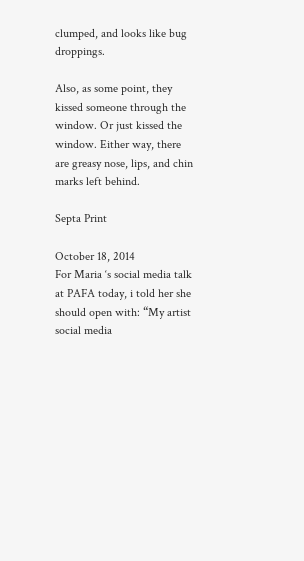clumped, and looks like bug droppings.

Also, as some point, they kissed someone through the window. Or just kissed the window. Either way, there are greasy nose, lips, and chin marks left behind.

Septa Print

October 18, 2014
For Maria ‘s social media talk at PAFA today, i told her she should open with: “My artist social media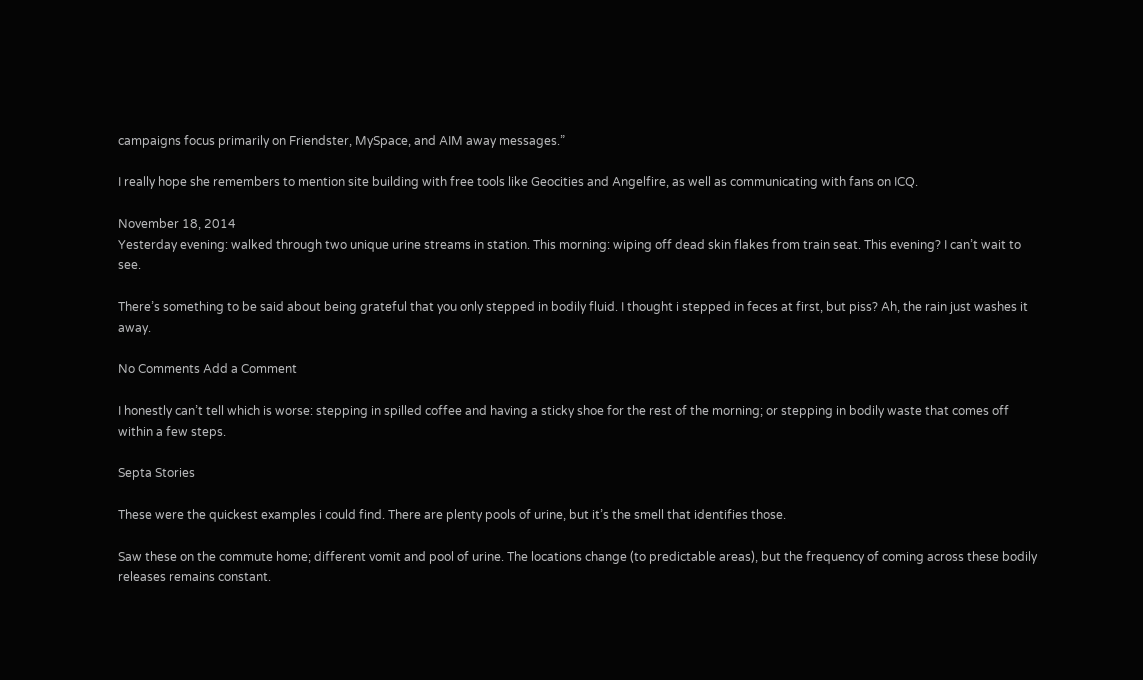campaigns focus primarily on Friendster, MySpace, and AIM away messages.”

I really hope she remembers to mention site building with free tools like Geocities and Angelfire, as well as communicating with fans on ICQ.

November 18, 2014
Yesterday evening: walked through two unique urine streams in station. This morning: wiping off dead skin flakes from train seat. This evening? I can’t wait to see.

There’s something to be said about being grateful that you only stepped in bodily fluid. I thought i stepped in feces at first, but piss? Ah, the rain just washes it away.

No Comments Add a Comment

I honestly can’t tell which is worse: stepping in spilled coffee and having a sticky shoe for the rest of the morning; or stepping in bodily waste that comes off within a few steps.

Septa Stories

These were the quickest examples i could find. There are plenty pools of urine, but it’s the smell that identifies those.

Saw these on the commute home; different vomit and pool of urine. The locations change (to predictable areas), but the frequency of coming across these bodily releases remains constant.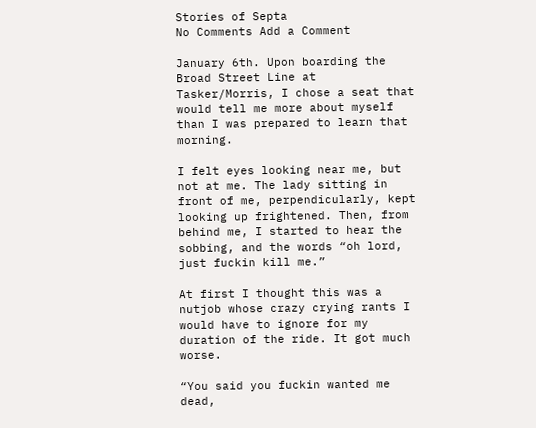Stories of Septa
No Comments Add a Comment

January 6th. Upon boarding the Broad Street Line at Tasker/Morris, I chose a seat that would tell me more about myself than I was prepared to learn that morning.

I felt eyes looking near me, but not at me. The lady sitting in front of me, perpendicularly, kept looking up frightened. Then, from behind me, I started to hear the sobbing, and the words “oh lord, just fuckin kill me.”

At first I thought this was a nutjob whose crazy crying rants I would have to ignore for my duration of the ride. It got much worse.

“You said you fuckin wanted me dead,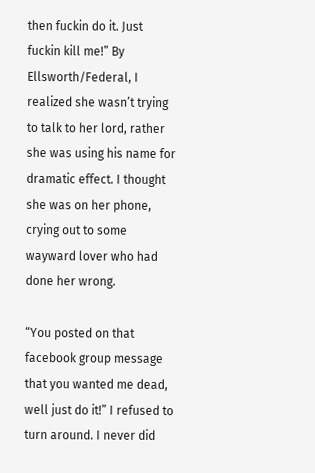then fuckin do it. Just fuckin kill me!” By Ellsworth/Federal, I realized she wasn’t trying to talk to her lord, rather she was using his name for dramatic effect. I thought she was on her phone, crying out to some wayward lover who had done her wrong.

“You posted on that facebook group message that you wanted me dead, well just do it!” I refused to turn around. I never did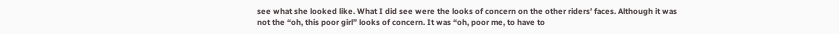see what she looked like. What I did see were the looks of concern on the other riders’ faces. Although it was not the “oh, this poor girl” looks of concern. It was “oh, poor me, to have to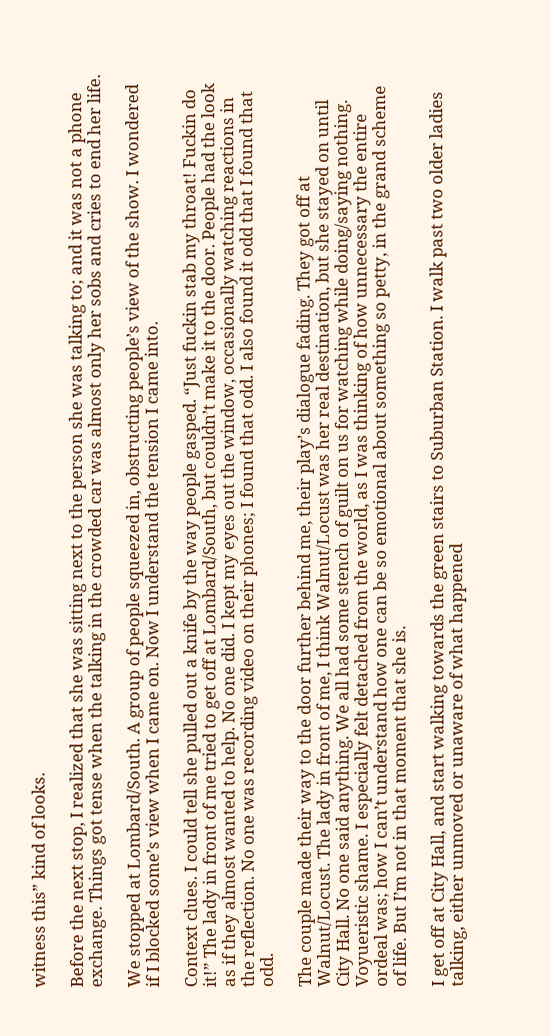witness this” kind of looks.

Before the next stop, I realized that she was sitting next to the person she was talking to; and it was not a phone exchange. Things got tense when the talking in the crowded car was almost only her sobs and cries to end her life.

We stopped at Lombard/South. A group of people squeezed in, obstructing people’s view of the show. I wondered if I blocked some’s view when I came on. Now I understand the tension I came into.

Context clues. I could tell she pulled out a knife by the way people gasped. “Just fuckin stab my throat! Fuckin do it!” The lady in front of me tried to get off at Lombard/South, but couldn’t make it to the door. People had the look as if they almost wanted to help. No one did. I kept my eyes out the window, occasionally watching reactions in the reflection. No one was recording video on their phones; I found that odd. I also found it odd that I found that odd.

The couple made their way to the door further behind me, their play’s dialogue fading. They got off at Walnut/Locust. The lady in front of me, I think Walnut/Locust was her real destination, but she stayed on until City Hall. No one said anything. We all had some stench of guilt on us for watching while doing/saying nothing. Voyueristic shame. I especially felt detached from the world, as I was thinking of how unnecessary the entire ordeal was; how I can’t understand how one can be so emotional about something so petty, in the grand scheme of life. But I’m not in that moment that she is.

I get off at City Hall, and start walking towards the green stairs to Suburban Station. I walk past two older ladies talking, either unmoved or unaware of what happened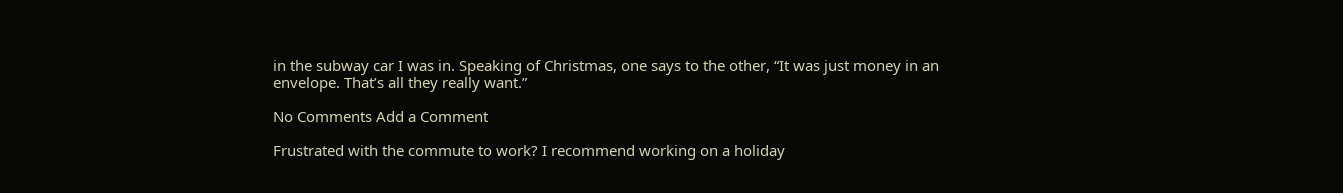in the subway car I was in. Speaking of Christmas, one says to the other, “It was just money in an envelope. That’s all they really want.”

No Comments Add a Comment

Frustrated with the commute to work? I recommend working on a holiday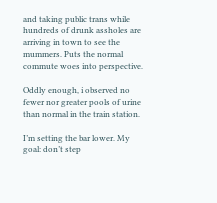and taking public trans while hundreds of drunk assholes are arriving in town to see the mummers. Puts the normal commute woes into perspective.

Oddly enough, i observed no fewer nor greater pools of urine than normal in the train station.

I’m setting the bar lower. My goal: don’t step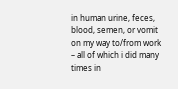in human urine, feces, blood, semen, or vomit on my way to/from work – all of which i did many times in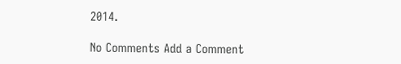2014.

No Comments Add a Comment